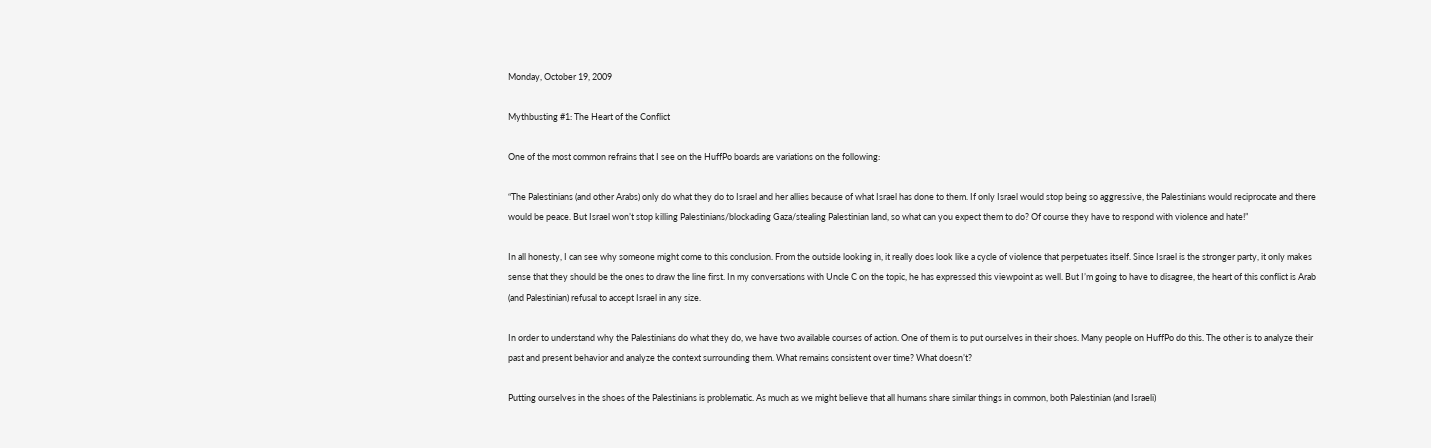Monday, October 19, 2009

Mythbusting #1: The Heart of the Conflict

One of the most common refrains that I see on the HuffPo boards are variations on the following:

“The Palestinians (and other Arabs) only do what they do to Israel and her allies because of what Israel has done to them. If only Israel would stop being so aggressive, the Palestinians would reciprocate and there would be peace. But Israel won’t stop killing Palestinians/blockading Gaza/stealing Palestinian land, so what can you expect them to do? Of course they have to respond with violence and hate!”

In all honesty, I can see why someone might come to this conclusion. From the outside looking in, it really does look like a cycle of violence that perpetuates itself. Since Israel is the stronger party, it only makes sense that they should be the ones to draw the line first. In my conversations with Uncle C on the topic, he has expressed this viewpoint as well. But I’m going to have to disagree, the heart of this conflict is Arab (and Palestinian) refusal to accept Israel in any size.

In order to understand why the Palestinians do what they do, we have two available courses of action. One of them is to put ourselves in their shoes. Many people on HuffPo do this. The other is to analyze their past and present behavior and analyze the context surrounding them. What remains consistent over time? What doesn’t?

Putting ourselves in the shoes of the Palestinians is problematic. As much as we might believe that all humans share similar things in common, both Palestinian (and Israeli)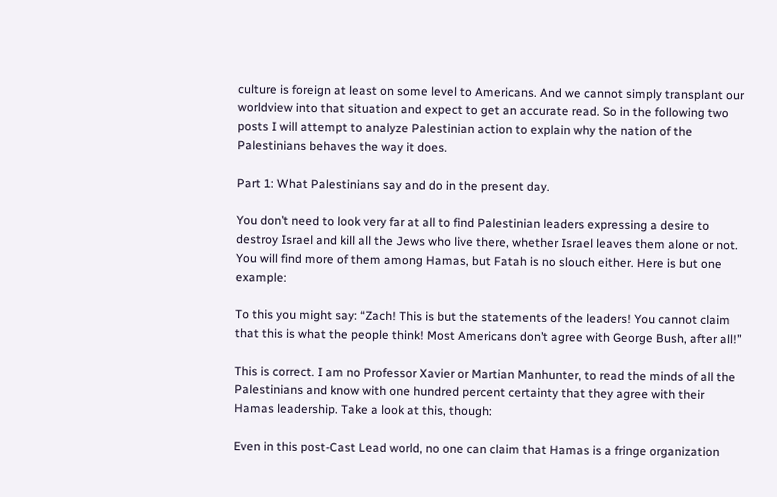culture is foreign at least on some level to Americans. And we cannot simply transplant our worldview into that situation and expect to get an accurate read. So in the following two posts I will attempt to analyze Palestinian action to explain why the nation of the Palestinians behaves the way it does.

Part 1: What Palestinians say and do in the present day.

You don’t need to look very far at all to find Palestinian leaders expressing a desire to destroy Israel and kill all the Jews who live there, whether Israel leaves them alone or not. You will find more of them among Hamas, but Fatah is no slouch either. Here is but one example:

To this you might say: “Zach! This is but the statements of the leaders! You cannot claim that this is what the people think! Most Americans don’t agree with George Bush, after all!”

This is correct. I am no Professor Xavier or Martian Manhunter, to read the minds of all the Palestinians and know with one hundred percent certainty that they agree with their Hamas leadership. Take a look at this, though:

Even in this post-Cast Lead world, no one can claim that Hamas is a fringe organization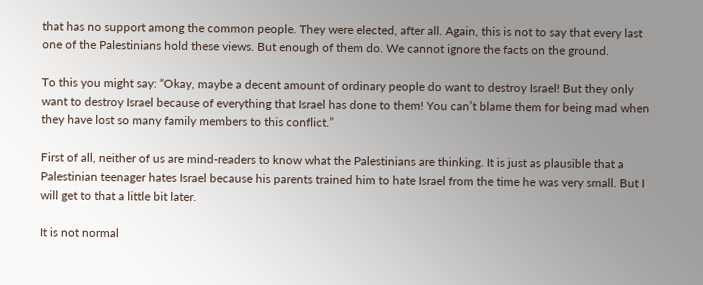that has no support among the common people. They were elected, after all. Again, this is not to say that every last one of the Palestinians hold these views. But enough of them do. We cannot ignore the facts on the ground.

To this you might say: “Okay, maybe a decent amount of ordinary people do want to destroy Israel! But they only want to destroy Israel because of everything that Israel has done to them! You can’t blame them for being mad when they have lost so many family members to this conflict.”

First of all, neither of us are mind-readers to know what the Palestinians are thinking. It is just as plausible that a Palestinian teenager hates Israel because his parents trained him to hate Israel from the time he was very small. But I will get to that a little bit later.

It is not normal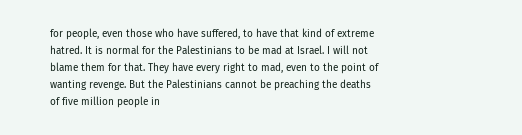for people, even those who have suffered, to have that kind of extreme hatred. It is normal for the Palestinians to be mad at Israel. I will not blame them for that. They have every right to mad, even to the point of wanting revenge. But the Palestinians cannot be preaching the deaths of five million people in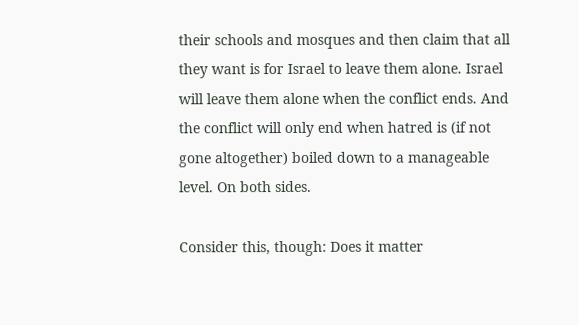their schools and mosques and then claim that all they want is for Israel to leave them alone. Israel will leave them alone when the conflict ends. And the conflict will only end when hatred is (if not gone altogether) boiled down to a manageable level. On both sides.

Consider this, though: Does it matter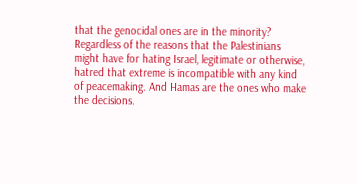that the genocidal ones are in the minority? Regardless of the reasons that the Palestinians might have for hating Israel, legitimate or otherwise, hatred that extreme is incompatible with any kind of peacemaking. And Hamas are the ones who make the decisions.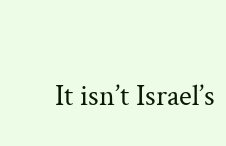It isn’t Israel’s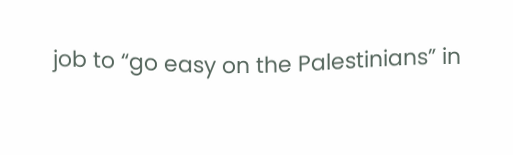job to “go easy on the Palestinians” in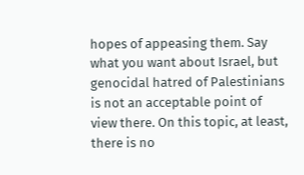hopes of appeasing them. Say what you want about Israel, but genocidal hatred of Palestinians is not an acceptable point of view there. On this topic, at least, there is no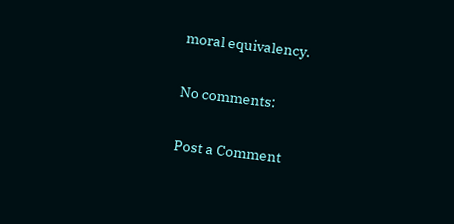moral equivalency.

No comments:

Post a Comment